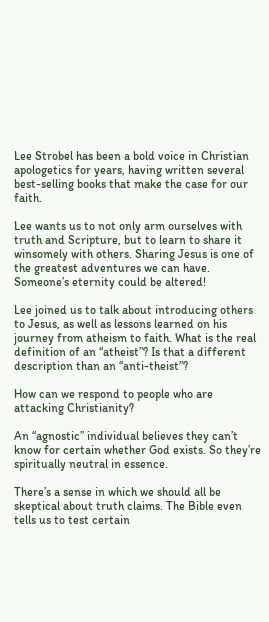Lee Strobel has been a bold voice in Christian apologetics for years, having written several best-selling books that make the case for our faith.

Lee wants us to not only arm ourselves with truth and Scripture, but to learn to share it winsomely with others. Sharing Jesus is one of the greatest adventures we can have. Someone’s eternity could be altered!

Lee joined us to talk about introducing others to Jesus, as well as lessons learned on his journey from atheism to faith. What is the real definition of an “atheist”? Is that a different description than an “anti-theist”?

How can we respond to people who are attacking Christianity?

An “agnostic” individual believes they can’t know for certain whether God exists. So they’re spiritually neutral in essence.

There’s a sense in which we should all be skeptical about truth claims. The Bible even tells us to test certain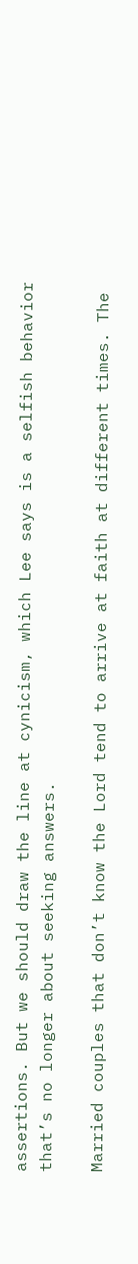assertions. But we should draw the line at cynicism, which Lee says is a selfish behavior that’s no longer about seeking answers.

Married couples that don’t know the Lord tend to arrive at faith at different times. The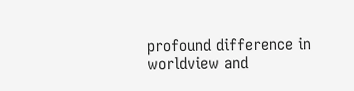profound difference in worldview and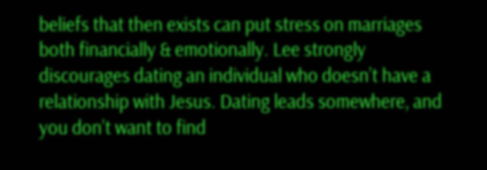beliefs that then exists can put stress on marriages both financially & emotionally. Lee strongly discourages dating an individual who doesn’t have a relationship with Jesus. Dating leads somewhere, and you don’t want to find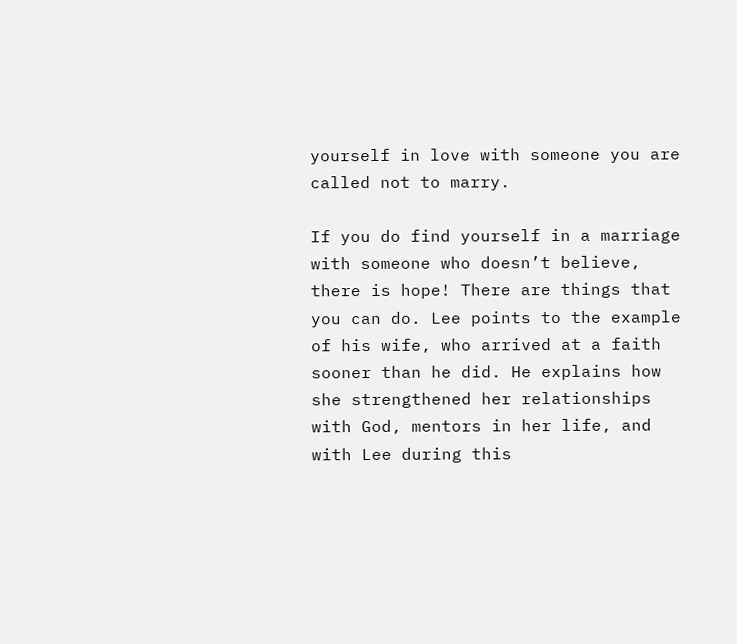yourself in love with someone you are called not to marry.

If you do find yourself in a marriage with someone who doesn’t believe, there is hope! There are things that you can do. Lee points to the example of his wife, who arrived at a faith sooner than he did. He explains how she strengthened her relationships with God, mentors in her life, and with Lee during this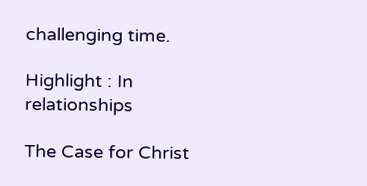challenging time.

Highlight : In relationships

The Case for Christ